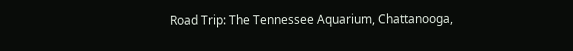Road Trip: The Tennessee Aquarium, Chattanooga,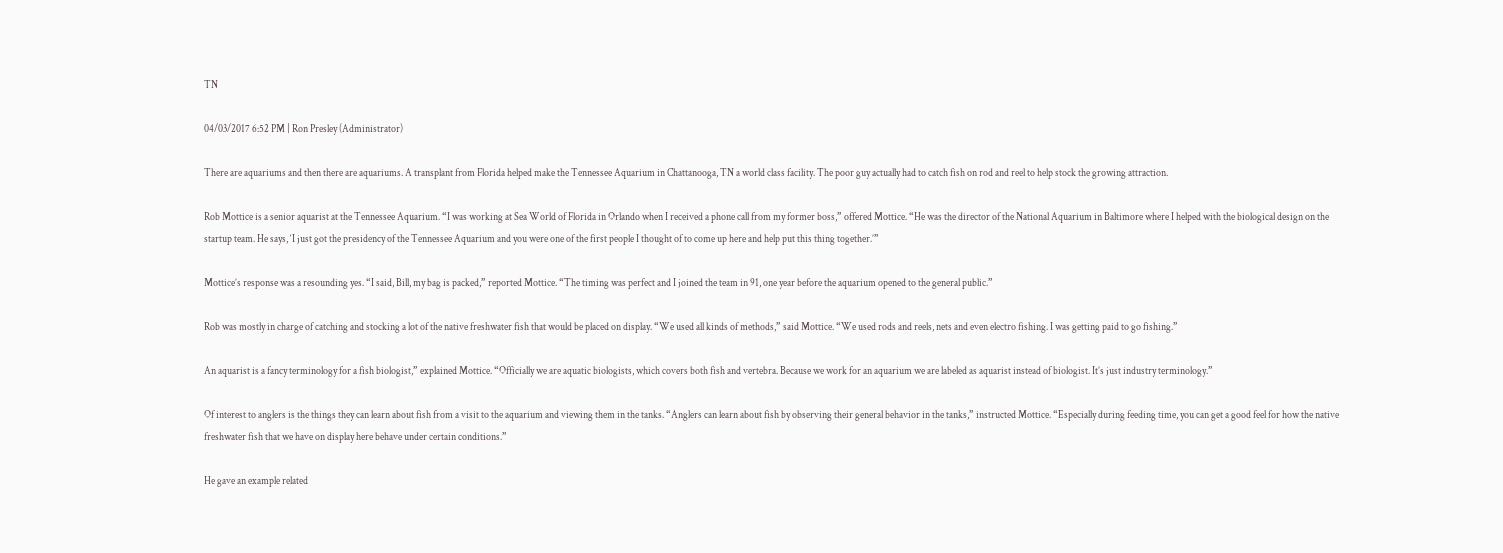TN

04/03/2017 6:52 PM | Ron Presley (Administrator)

There are aquariums and then there are aquariums. A transplant from Florida helped make the Tennessee Aquarium in Chattanooga, TN a world class facility. The poor guy actually had to catch fish on rod and reel to help stock the growing attraction.

Rob Mottice is a senior aquarist at the Tennessee Aquarium. “I was working at Sea World of Florida in Orlando when I received a phone call from my former boss,” offered Mottice. “He was the director of the National Aquarium in Baltimore where I helped with the biological design on the startup team. He says, ‘I just got the presidency of the Tennessee Aquarium and you were one of the first people I thought of to come up here and help put this thing together.’”

Mottice’s response was a resounding yes. “I said, Bill, my bag is packed,” reported Mottice. “The timing was perfect and I joined the team in 91, one year before the aquarium opened to the general public.”

Rob was mostly in charge of catching and stocking a lot of the native freshwater fish that would be placed on display. “We used all kinds of methods,” said Mottice. “We used rods and reels, nets and even electro fishing. I was getting paid to go fishing.”

An aquarist is a fancy terminology for a fish biologist,” explained Mottice. “Officially we are aquatic biologists, which covers both fish and vertebra. Because we work for an aquarium we are labeled as aquarist instead of biologist. It’s just industry terminology.”

Of interest to anglers is the things they can learn about fish from a visit to the aquarium and viewing them in the tanks. “Anglers can learn about fish by observing their general behavior in the tanks,” instructed Mottice. “Especially during feeding time, you can get a good feel for how the native freshwater fish that we have on display here behave under certain conditions.”

He gave an example related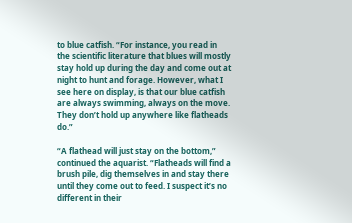to blue catfish. “For instance, you read in the scientific literature that blues will mostly stay hold up during the day and come out at night to hunt and forage. However, what I see here on display, is that our blue catfish are always swimming, always on the move. They don’t hold up anywhere like flatheads do.”

“A flathead will just stay on the bottom,” continued the aquarist. “Flatheads will find a brush pile, dig themselves in and stay there until they come out to feed. I suspect it’s no different in their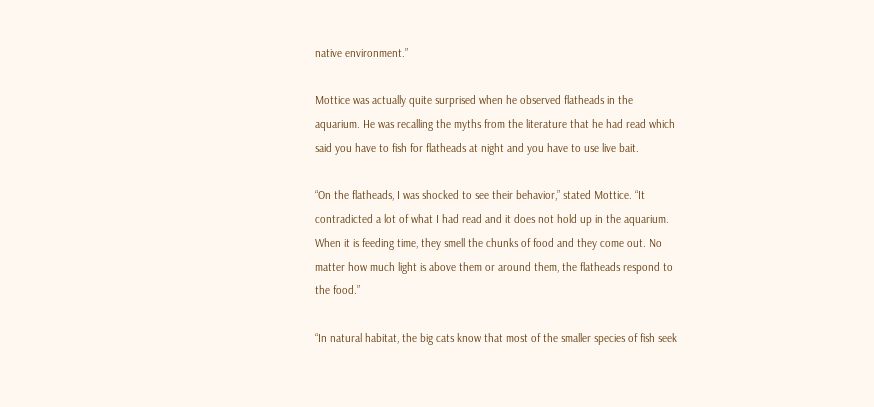native environment.”

Mottice was actually quite surprised when he observed flatheads in the aquarium. He was recalling the myths from the literature that he had read which said you have to fish for flatheads at night and you have to use live bait.

“On the flatheads, I was shocked to see their behavior,” stated Mottice. “It contradicted a lot of what I had read and it does not hold up in the aquarium. When it is feeding time, they smell the chunks of food and they come out. No matter how much light is above them or around them, the flatheads respond to the food.”

“In natural habitat, the big cats know that most of the smaller species of fish seek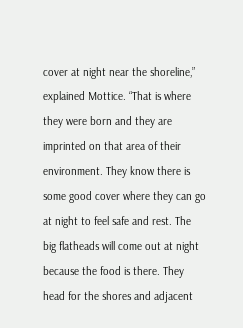cover at night near the shoreline,” explained Mottice. “That is where they were born and they are imprinted on that area of their environment. They know there is some good cover where they can go at night to feel safe and rest. The big flatheads will come out at night because the food is there. They head for the shores and adjacent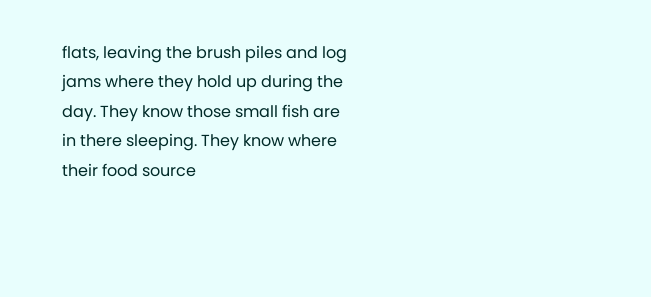flats, leaving the brush piles and log jams where they hold up during the day. They know those small fish are in there sleeping. They know where their food source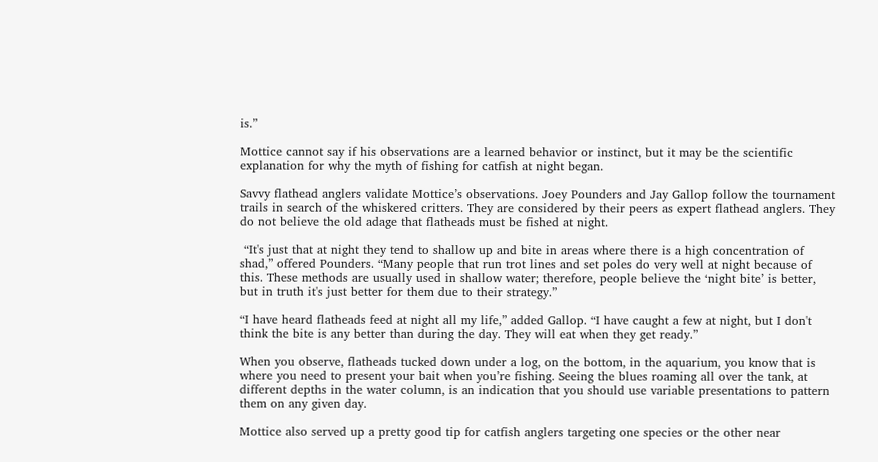is.”

Mottice cannot say if his observations are a learned behavior or instinct, but it may be the scientific explanation for why the myth of fishing for catfish at night began.

Savvy flathead anglers validate Mottice’s observations. Joey Pounders and Jay Gallop follow the tournament trails in search of the whiskered critters. They are considered by their peers as expert flathead anglers. They do not believe the old adage that flatheads must be fished at night.

 “It's just that at night they tend to shallow up and bite in areas where there is a high concentration of shad,” offered Pounders. “Many people that run trot lines and set poles do very well at night because of this. These methods are usually used in shallow water; therefore, people believe the ‘night bite’ is better, but in truth it's just better for them due to their strategy.”

“I have heard flatheads feed at night all my life,” added Gallop. “I have caught a few at night, but I don't think the bite is any better than during the day. They will eat when they get ready.”

When you observe, flatheads tucked down under a log, on the bottom, in the aquarium, you know that is where you need to present your bait when you’re fishing. Seeing the blues roaming all over the tank, at different depths in the water column, is an indication that you should use variable presentations to pattern them on any given day.

Mottice also served up a pretty good tip for catfish anglers targeting one species or the other near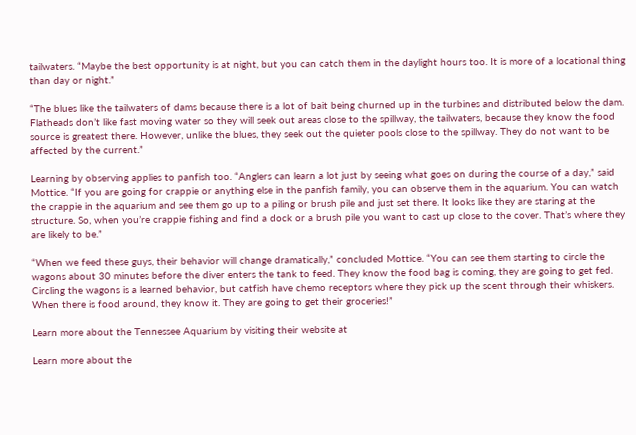tailwaters. “Maybe the best opportunity is at night, but you can catch them in the daylight hours too. It is more of a locational thing than day or night.”

“The blues like the tailwaters of dams because there is a lot of bait being churned up in the turbines and distributed below the dam. Flatheads don’t like fast moving water so they will seek out areas close to the spillway, the tailwaters, because they know the food source is greatest there. However, unlike the blues, they seek out the quieter pools close to the spillway. They do not want to be affected by the current.”

Learning by observing applies to panfish too. “Anglers can learn a lot just by seeing what goes on during the course of a day,” said Mottice. “If you are going for crappie or anything else in the panfish family, you can observe them in the aquarium. You can watch the crappie in the aquarium and see them go up to a piling or brush pile and just set there. It looks like they are staring at the structure. So, when you’re crappie fishing and find a dock or a brush pile you want to cast up close to the cover. That’s where they are likely to be.”

“When we feed these guys, their behavior will change dramatically,” concluded Mottice. “You can see them starting to circle the wagons about 30 minutes before the diver enters the tank to feed. They know the food bag is coming, they are going to get fed. Circling the wagons is a learned behavior, but catfish have chemo receptors where they pick up the scent through their whiskers. When there is food around, they know it. They are going to get their groceries!”

Learn more about the Tennessee Aquarium by visiting their website at

Learn more about the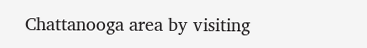Chattanooga area by visiting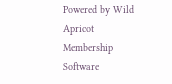Powered by Wild Apricot Membership Software